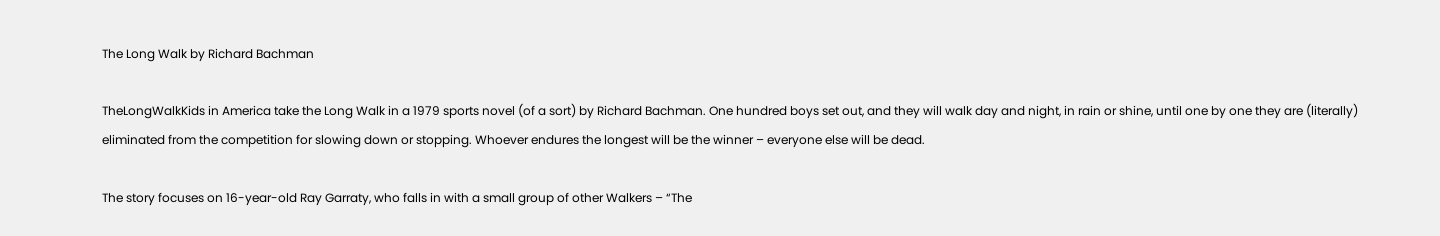The Long Walk by Richard Bachman

TheLongWalkKids in America take the Long Walk in a 1979 sports novel (of a sort) by Richard Bachman. One hundred boys set out, and they will walk day and night, in rain or shine, until one by one they are (literally) eliminated from the competition for slowing down or stopping. Whoever endures the longest will be the winner – everyone else will be dead.

The story focuses on 16-year-old Ray Garraty, who falls in with a small group of other Walkers – “The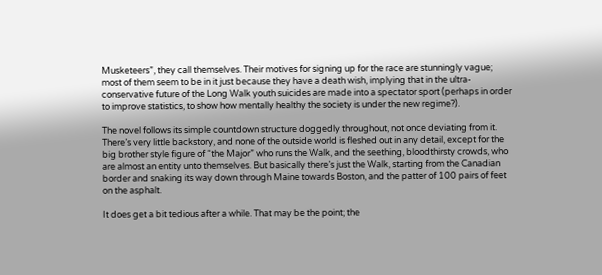Musketeers”, they call themselves. Their motives for signing up for the race are stunningly vague; most of them seem to be in it just because they have a death wish, implying that in the ultra-conservative future of the Long Walk youth suicides are made into a spectator sport (perhaps in order to improve statistics, to show how mentally healthy the society is under the new regime?).

The novel follows its simple countdown structure doggedly throughout, not once deviating from it. There’s very little backstory, and none of the outside world is fleshed out in any detail, except for the big brother style figure of “the Major” who runs the Walk, and the seething, bloodthirsty crowds, who are almost an entity unto themselves. But basically there’s just the Walk, starting from the Canadian border and snaking its way down through Maine towards Boston, and the patter of 100 pairs of feet on the asphalt.

It does get a bit tedious after a while. That may be the point; the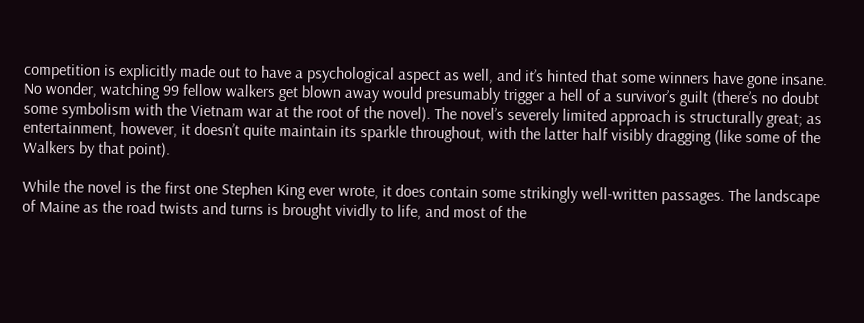competition is explicitly made out to have a psychological aspect as well, and it’s hinted that some winners have gone insane. No wonder, watching 99 fellow walkers get blown away would presumably trigger a hell of a survivor’s guilt (there’s no doubt some symbolism with the Vietnam war at the root of the novel). The novel’s severely limited approach is structurally great; as entertainment, however, it doesn’t quite maintain its sparkle throughout, with the latter half visibly dragging (like some of the Walkers by that point).

While the novel is the first one Stephen King ever wrote, it does contain some strikingly well-written passages. The landscape of Maine as the road twists and turns is brought vividly to life, and most of the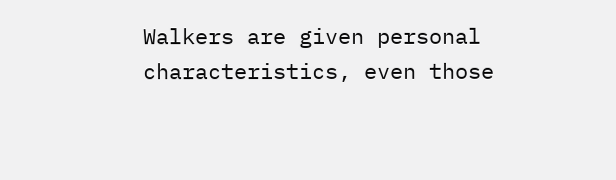Walkers are given personal characteristics, even those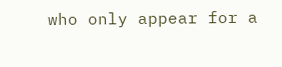who only appear for a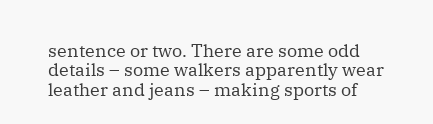sentence or two. There are some odd details – some walkers apparently wear leather and jeans – making sports of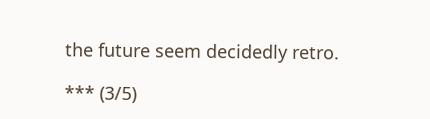the future seem decidedly retro.

*** (3/5)